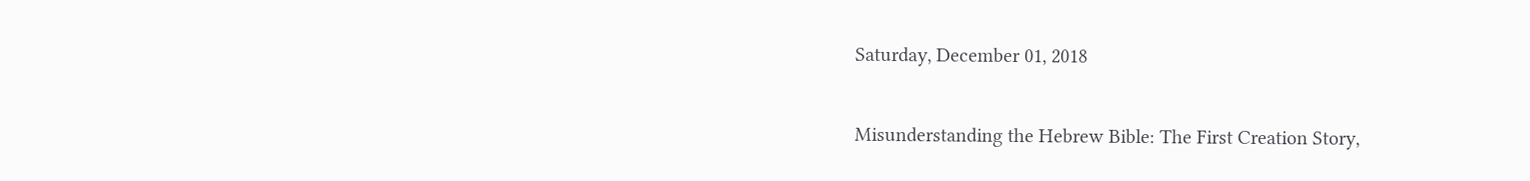Saturday, December 01, 2018

Misunderstanding the Hebrew Bible: The First Creation Story,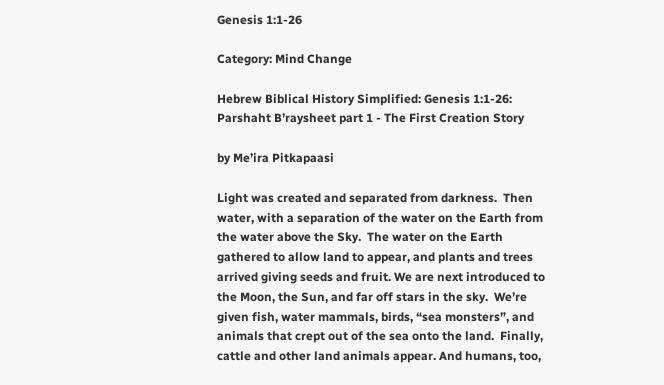Genesis 1:1-26

Category: Mind Change

Hebrew Biblical History Simplified: Genesis 1:1-26: Parshaht B’raysheet part 1 - The First Creation Story

by Me’ira Pitkapaasi

Light was created and separated from darkness.  Then water, with a separation of the water on the Earth from the water above the Sky.  The water on the Earth gathered to allow land to appear, and plants and trees arrived giving seeds and fruit. We are next introduced to the Moon, the Sun, and far off stars in the sky.  We’re given fish, water mammals, birds, “sea monsters”, and animals that crept out of the sea onto the land.  Finally, cattle and other land animals appear. And humans, too,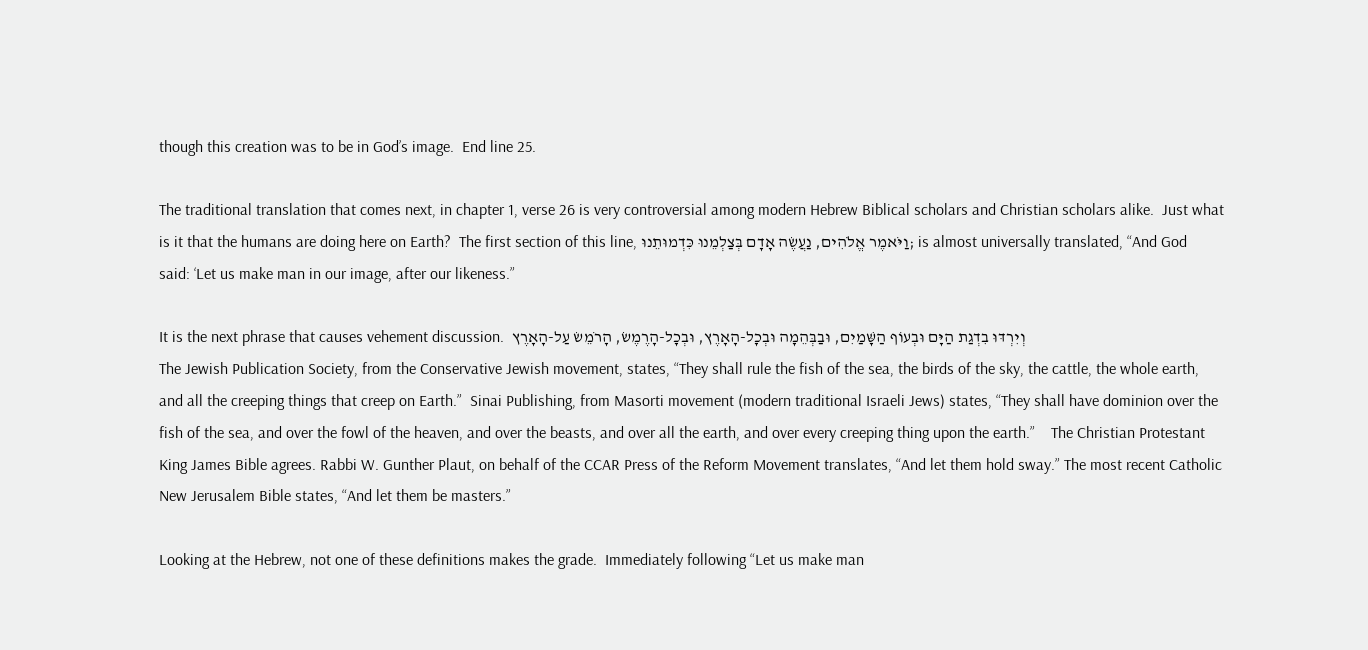though this creation was to be in God’s image.  End line 25.

The traditional translation that comes next, in chapter 1, verse 26 is very controversial among modern Hebrew Biblical scholars and Christian scholars alike.  Just what is it that the humans are doing here on Earth?  The first section of this line, וַיֹּאמֶר אֱלֹהִים, נַעֲשֶׂה אָדָם בְּצַלְמֵנוּ כִּדְמוּתֵנוּ; is almost universally translated, “And God said: ‘Let us make man in our image, after our likeness.”

It is the next phrase that causes vehement discussion.  וְיִרְדּוּ בִדְגַת הַיָּם וּבְעוֹף הַשָּׁמַיִם, וּבַבְּהֵמָה וּבְכָל-הָאָרֶץ, וּבְכָל-הָרֶמֶשׂ, הָרֹמֵשׂ עַל-הָאָרֶץ
The Jewish Publication Society, from the Conservative Jewish movement, states, “They shall rule the fish of the sea, the birds of the sky, the cattle, the whole earth, and all the creeping things that creep on Earth.”  Sinai Publishing, from Masorti movement (modern traditional Israeli Jews) states, “They shall have dominion over the fish of the sea, and over the fowl of the heaven, and over the beasts, and over all the earth, and over every creeping thing upon the earth.”    The Christian Protestant King James Bible agrees. Rabbi W. Gunther Plaut, on behalf of the CCAR Press of the Reform Movement translates, “And let them hold sway.” The most recent Catholic New Jerusalem Bible states, “And let them be masters.”

Looking at the Hebrew, not one of these definitions makes the grade.  Immediately following “Let us make man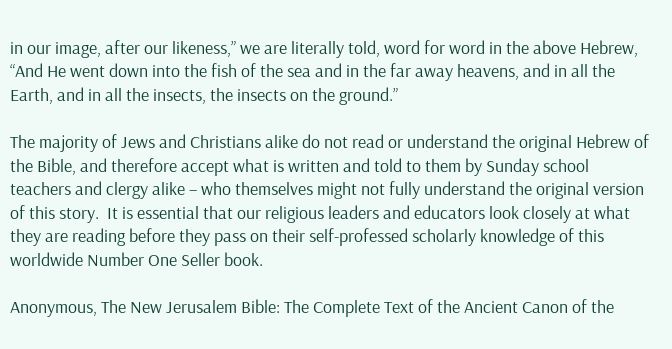in our image, after our likeness,” we are literally told, word for word in the above Hebrew, “And He went down into the fish of the sea and in the far away heavens, and in all the Earth, and in all the insects, the insects on the ground.”

The majority of Jews and Christians alike do not read or understand the original Hebrew of the Bible, and therefore accept what is written and told to them by Sunday school teachers and clergy alike – who themselves might not fully understand the original version of this story.  It is essential that our religious leaders and educators look closely at what they are reading before they pass on their self-professed scholarly knowledge of this worldwide Number One Seller book.

Anonymous, The New Jerusalem Bible: The Complete Text of the Ancient Canon of the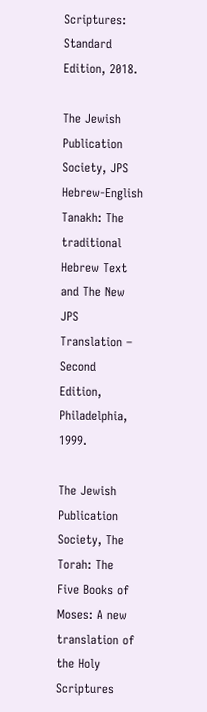Scriptures: Standard Edition, 2018.

The Jewish Publication Society, JPS Hebrew-English Tanakh: The traditional Hebrew Text and The New JPS Translation – Second Edition, Philadelphia, 1999.

The Jewish Publication Society, The Torah: The Five Books of Moses: A new translation of the Holy Scriptures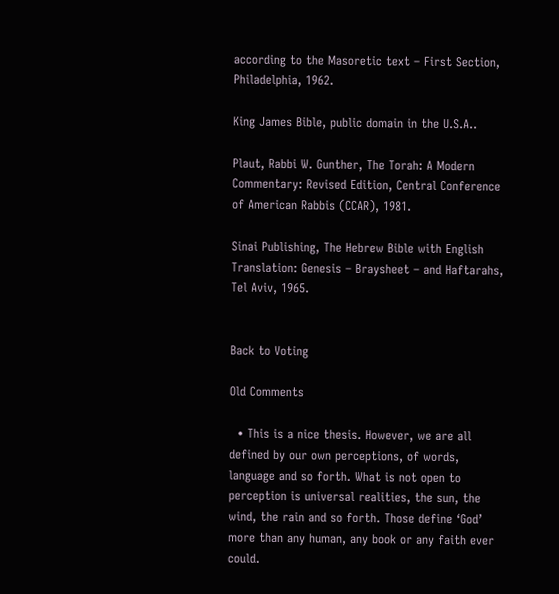according to the Masoretic text – First Section, Philadelphia, 1962.

King James Bible, public domain in the U.S.A..

Plaut, Rabbi W. Gunther, The Torah: A Modern Commentary: Revised Edition, Central Conference of American Rabbis (CCAR), 1981.

Sinai Publishing, The Hebrew Bible with English Translation: Genesis – Braysheet – and Haftarahs, Tel Aviv, 1965.


Back to Voting

Old Comments

  • This is a nice thesis. However, we are all defined by our own perceptions, of words, language and so forth. What is not open to perception is universal realities, the sun, the wind, the rain and so forth. Those define ‘God’ more than any human, any book or any faith ever could.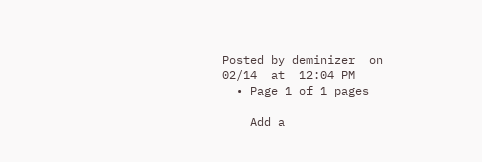Posted by deminizer  on  02/14  at  12:04 PM
  • Page 1 of 1 pages

    Add a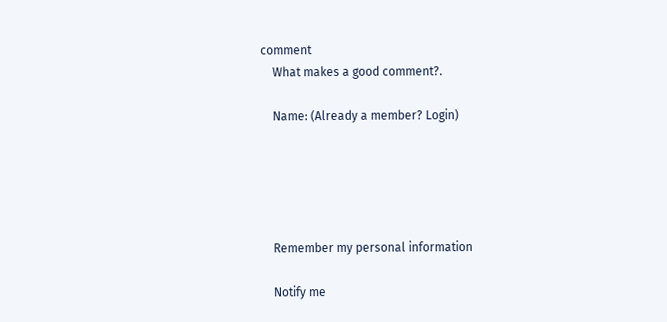comment
    What makes a good comment?.

    Name: (Already a member? Login)





    Remember my personal information

    Notify me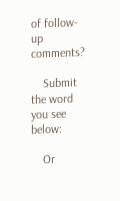of follow-up comments?

    Submit the word you see below:

    Or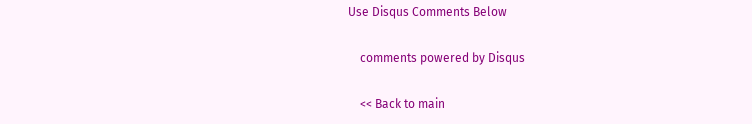Use Disqus Comments Below

    comments powered by Disqus

    << Back to main